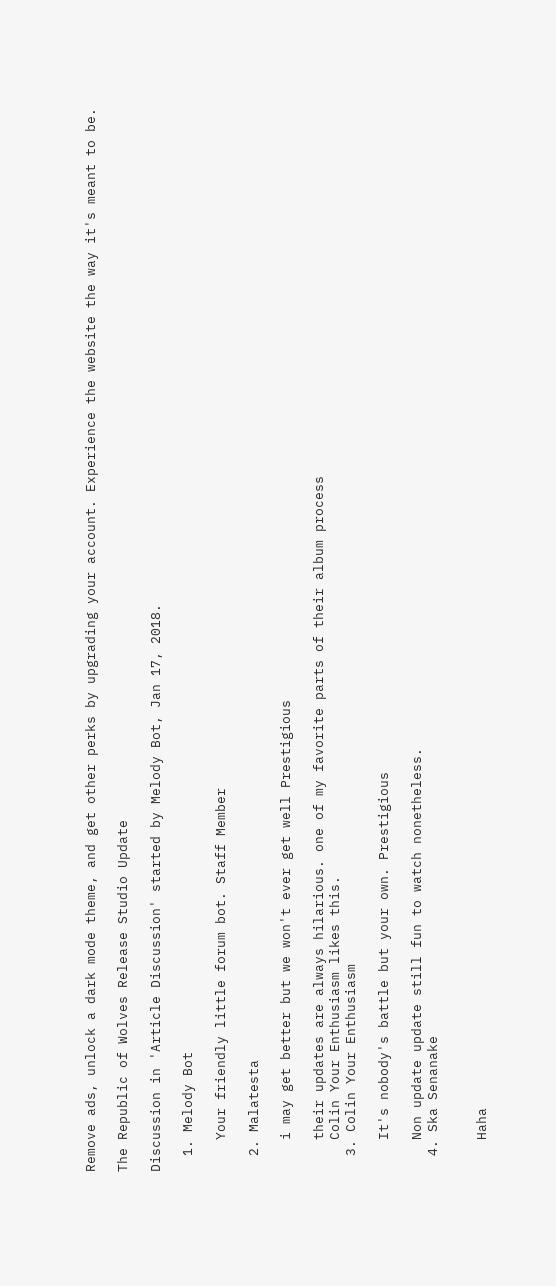Remove ads, unlock a dark mode theme, and get other perks by upgrading your account. Experience the website the way it's meant to be.

The Republic of Wolves Release Studio Update

Discussion in 'Article Discussion' started by Melody Bot, Jan 17, 2018.

  1. Melody Bot

    Your friendly little forum bot. Staff Member

  2. Malatesta

    i may get better but we won't ever get well Prestigious

    their updates are always hilarious. one of my favorite parts of their album process
    Colin Your Enthusiasm likes this.
  3. Colin Your Enthusiasm

    It's nobody's battle but your own. Prestigious

    Non update update still fun to watch nonetheless.
  4. Ska Senanake


    Haha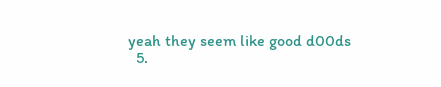yeah they seem like good d00ds
  5.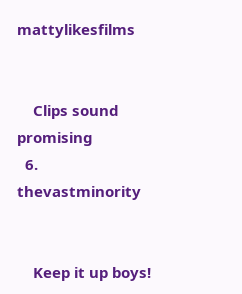mattylikesfilms


    Clips sound promising
  6. thevastminority


    Keep it up boys!